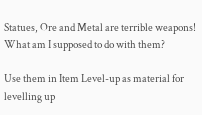Statues, Ore and Metal are terrible weapons! What am I supposed to do with them?

Use them in Item Level-up as material for levelling up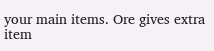your main items. Ore gives extra item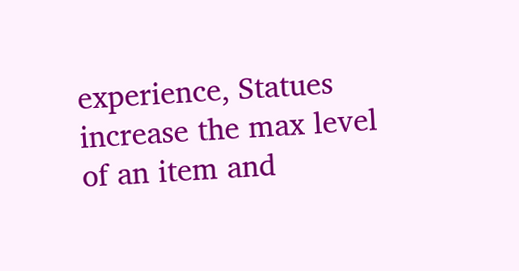experience, Statues increase the max level of an item and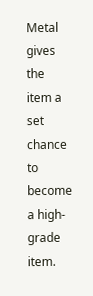Metal gives the item a set chance to become a high-grade item.